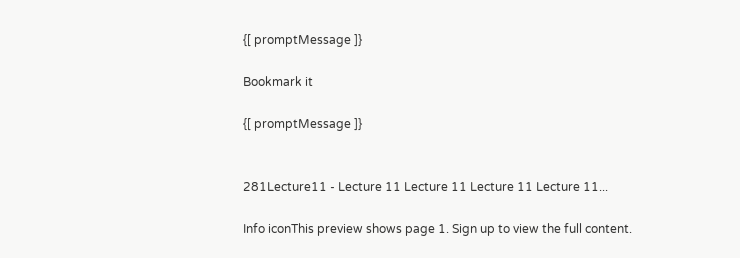{[ promptMessage ]}

Bookmark it

{[ promptMessage ]}


281Lecture11 - Lecture 11 Lecture 11 Lecture 11 Lecture 11...

Info iconThis preview shows page 1. Sign up to view the full content.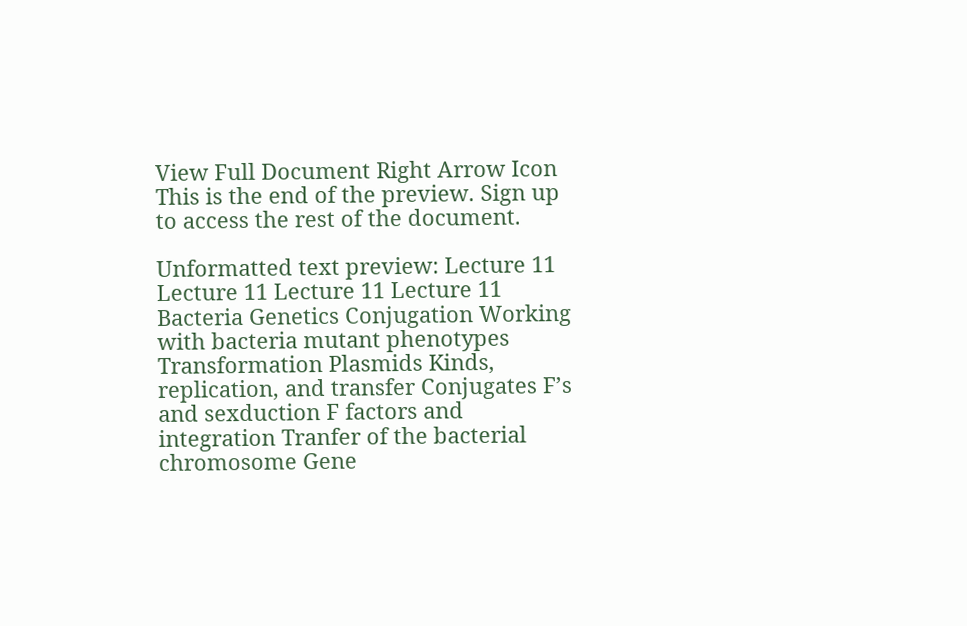View Full Document Right Arrow Icon
This is the end of the preview. Sign up to access the rest of the document.

Unformatted text preview: Lecture 11 Lecture 11 Lecture 11 Lecture 11 Bacteria Genetics Conjugation Working with bacteria mutant phenotypes Transformation Plasmids Kinds, replication, and transfer Conjugates F’s and sexduction F factors and integration Tranfer of the bacterial chromosome Gene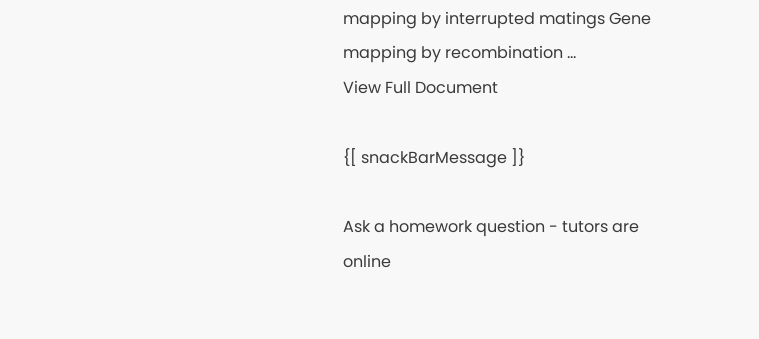mapping by interrupted matings Gene mapping by recombination ...
View Full Document

{[ snackBarMessage ]}

Ask a homework question - tutors are online